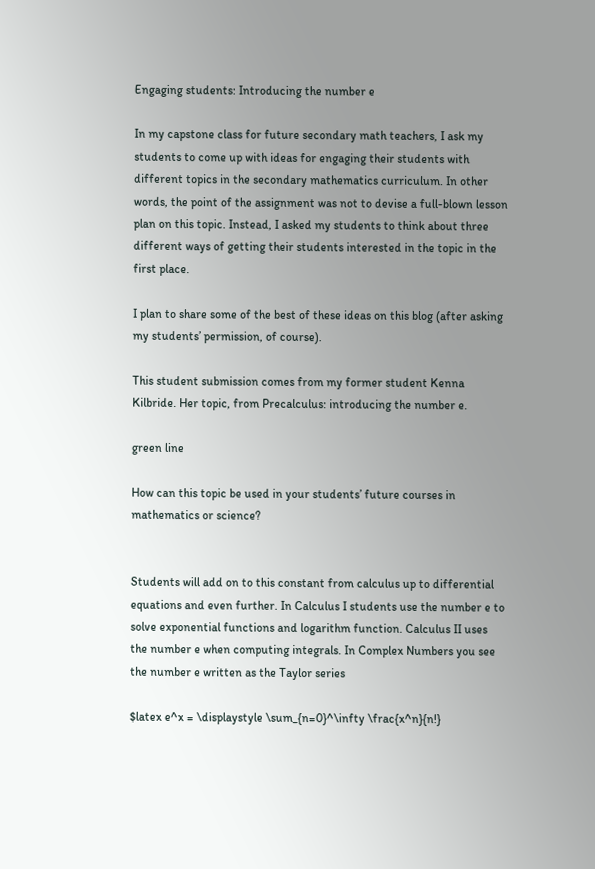Engaging students: Introducing the number e

In my capstone class for future secondary math teachers, I ask my students to come up with ideas for engaging their students with different topics in the secondary mathematics curriculum. In other words, the point of the assignment was not to devise a full-blown lesson plan on this topic. Instead, I asked my students to think about three different ways of getting their students interested in the topic in the first place.

I plan to share some of the best of these ideas on this blog (after asking my students’ permission, of course).

This student submission comes from my former student Kenna Kilbride. Her topic, from Precalculus: introducing the number e.

green line

How can this topic be used in your students’ future courses in mathematics or science?


Students will add on to this constant from calculus up to differential equations and even further. In Calculus I students use the number e to solve exponential functions and logarithm function. Calculus II uses the number e when computing integrals. In Complex Numbers you see the number e written as the Taylor series

$latex e^x = \displaystyle \sum_{n=0}^\infty \frac{x^n}{n!}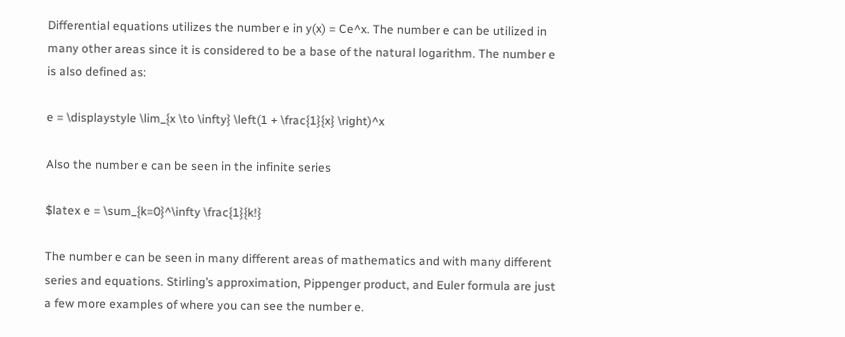Differential equations utilizes the number e in y(x) = Ce^x. The number e can be utilized in many other areas since it is considered to be a base of the natural logarithm. The number e is also defined as:

e = \displaystyle \lim_{x \to \infty} \left(1 + \frac{1}{x} \right)^x

Also the number e can be seen in the infinite series

$latex e = \sum_{k=0}^\infty \frac{1}{k!}

The number e can be seen in many different areas of mathematics and with many different series and equations. Stirling’s approximation, Pippenger product, and Euler formula are just a few more examples of where you can see the number e.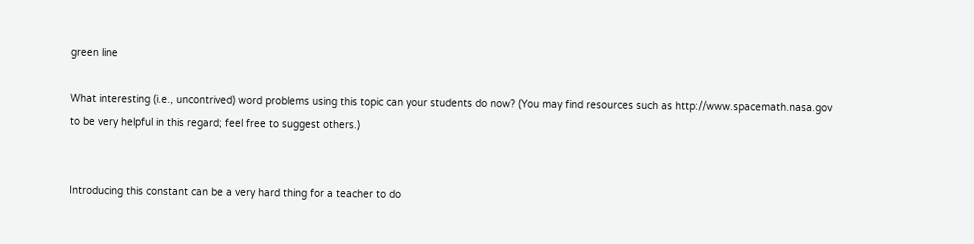green line

What interesting (i.e., uncontrived) word problems using this topic can your students do now? (You may find resources such as http://www.spacemath.nasa.gov to be very helpful in this regard; feel free to suggest others.)


Introducing this constant can be a very hard thing for a teacher to do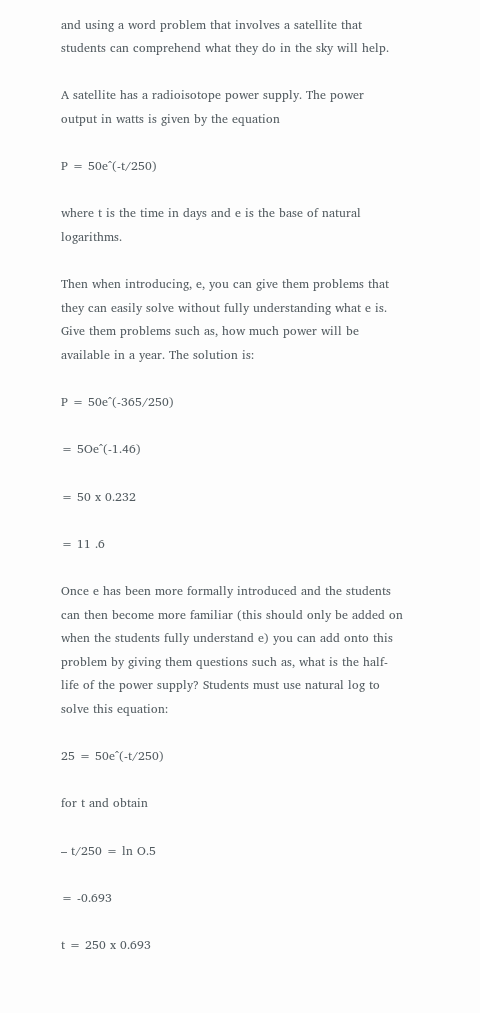and using a word problem that involves a satellite that students can comprehend what they do in the sky will help.

A satellite has a radioisotope power supply. The power output in watts is given by the equation

P = 50e^(-t/250)

where t is the time in days and e is the base of natural logarithms.

Then when introducing, e, you can give them problems that they can easily solve without fully understanding what e is. Give them problems such as, how much power will be available in a year. The solution is:

P = 50e^(-365/250)

= 5Oe^(-1.46)

= 50 x 0.232

= 11 .6

Once e has been more formally introduced and the students can then become more familiar (this should only be added on when the students fully understand e) you can add onto this problem by giving them questions such as, what is the half-life of the power supply? Students must use natural log to solve this equation:

25 = 50e^(-t/250)

for t and obtain

– t/250 = ln O.5

= -0.693

t = 250 x 0.693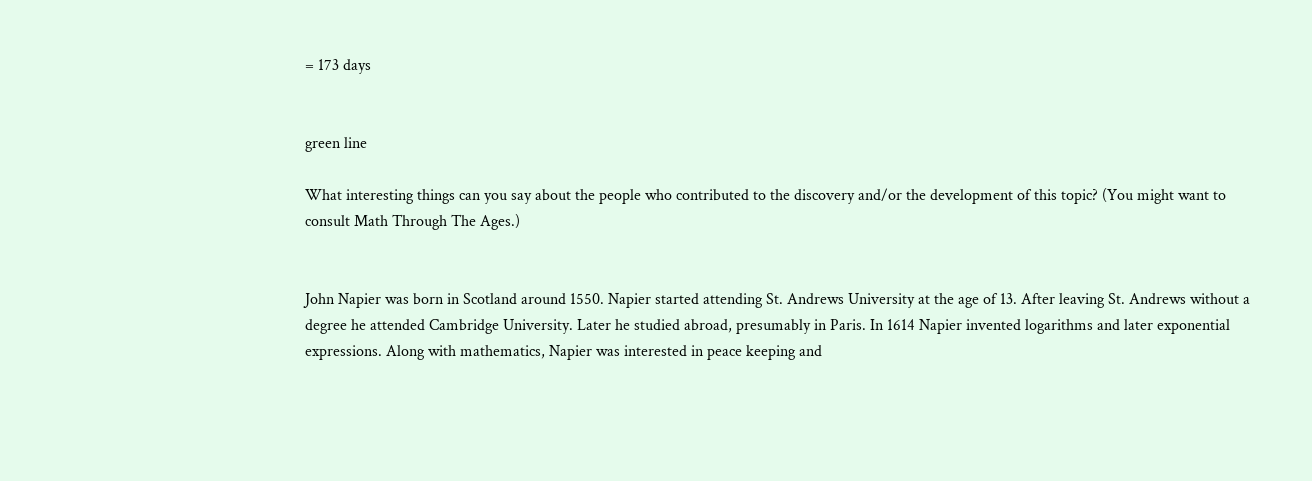= 173 days


green line

What interesting things can you say about the people who contributed to the discovery and/or the development of this topic? (You might want to consult Math Through The Ages.)


John Napier was born in Scotland around 1550. Napier started attending St. Andrews University at the age of 13. After leaving St. Andrews without a degree he attended Cambridge University. Later he studied abroad, presumably in Paris. In 1614 Napier invented logarithms and later exponential expressions. Along with mathematics, Napier was interested in peace keeping and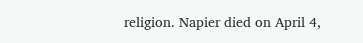religion. Napier died on April 4,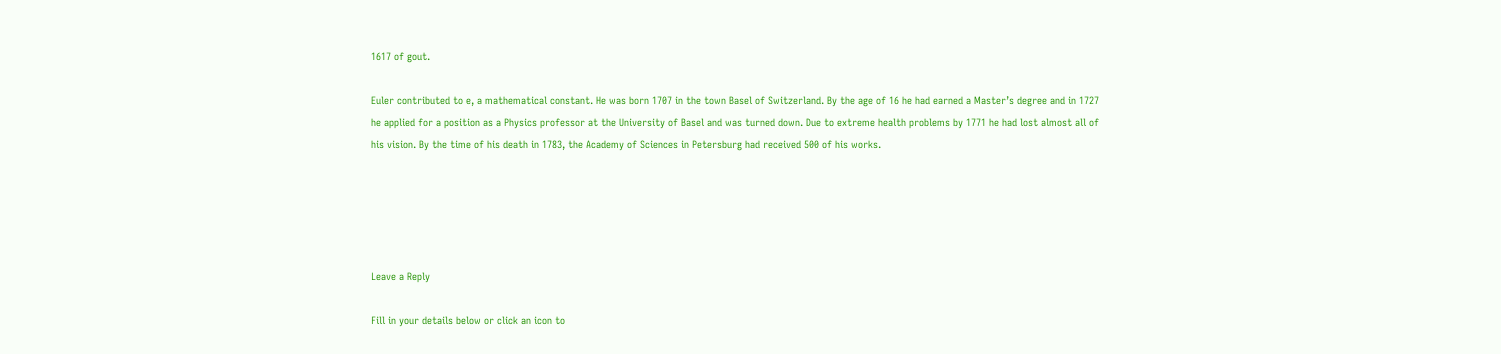1617 of gout.

Euler contributed to e, a mathematical constant. He was born 1707 in the town Basel of Switzerland. By the age of 16 he had earned a Master’s degree and in 1727 he applied for a position as a Physics professor at the University of Basel and was turned down. Due to extreme health problems by 1771 he had lost almost all of his vision. By the time of his death in 1783, the Academy of Sciences in Petersburg had received 500 of his works.





Leave a Reply

Fill in your details below or click an icon to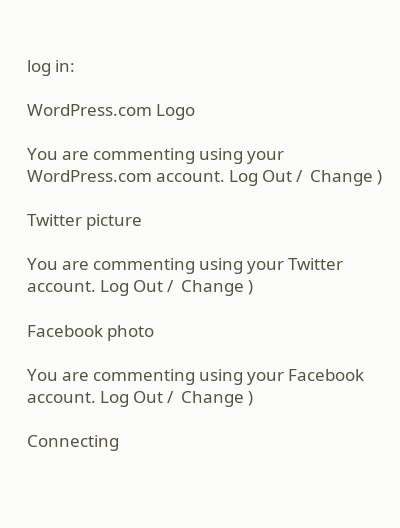log in:

WordPress.com Logo

You are commenting using your WordPress.com account. Log Out /  Change )

Twitter picture

You are commenting using your Twitter account. Log Out /  Change )

Facebook photo

You are commenting using your Facebook account. Log Out /  Change )

Connecting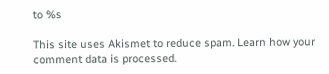to %s

This site uses Akismet to reduce spam. Learn how your comment data is processed.